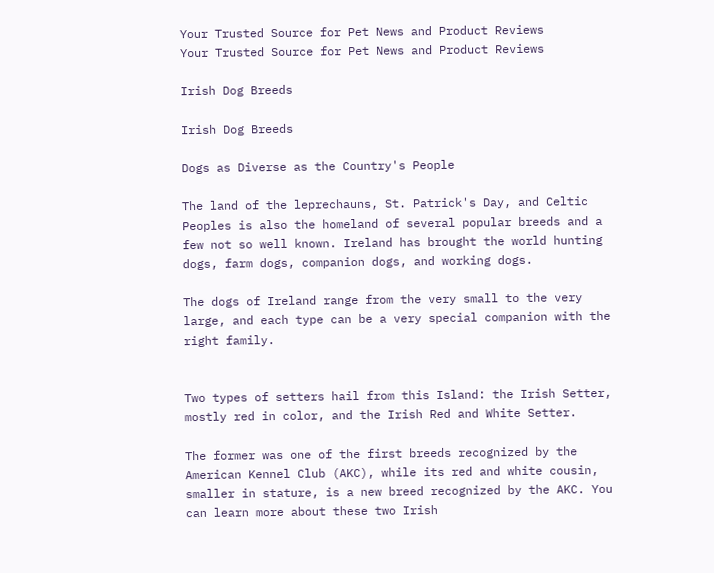Your Trusted Source for Pet News and Product Reviews
Your Trusted Source for Pet News and Product Reviews

Irish Dog Breeds

Irish Dog Breeds

Dogs as Diverse as the Country's People

The land of the leprechauns, St. Patrick's Day, and Celtic Peoples is also the homeland of several popular breeds and a few not so well known. Ireland has brought the world hunting dogs, farm dogs, companion dogs, and working dogs.

The dogs of Ireland range from the very small to the very large, and each type can be a very special companion with the right family.


Two types of setters hail from this Island: the Irish Setter, mostly red in color, and the Irish Red and White Setter.

The former was one of the first breeds recognized by the American Kennel Club (AKC), while its red and white cousin, smaller in stature, is a new breed recognized by the AKC. You can learn more about these two Irish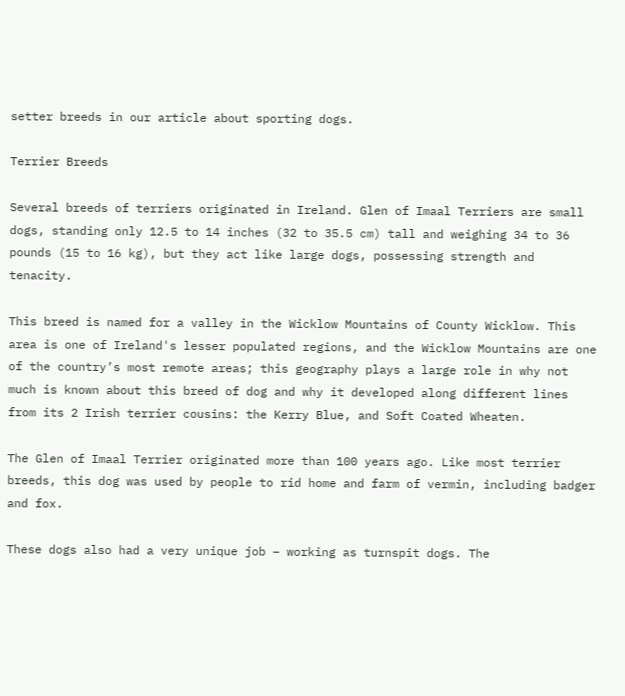setter breeds in our article about sporting dogs.

Terrier Breeds

Several breeds of terriers originated in Ireland. Glen of Imaal Terriers are small dogs, standing only 12.5 to 14 inches (32 to 35.5 cm) tall and weighing 34 to 36 pounds (15 to 16 kg), but they act like large dogs, possessing strength and tenacity.

This breed is named for a valley in the Wicklow Mountains of County Wicklow. This area is one of Ireland's lesser populated regions, and the Wicklow Mountains are one of the country’s most remote areas; this geography plays a large role in why not much is known about this breed of dog and why it developed along different lines from its 2 Irish terrier cousins: the Kerry Blue, and Soft Coated Wheaten.

The Glen of Imaal Terrier originated more than 100 years ago. Like most terrier breeds, this dog was used by people to rid home and farm of vermin, including badger and fox.

These dogs also had a very unique job – working as turnspit dogs. The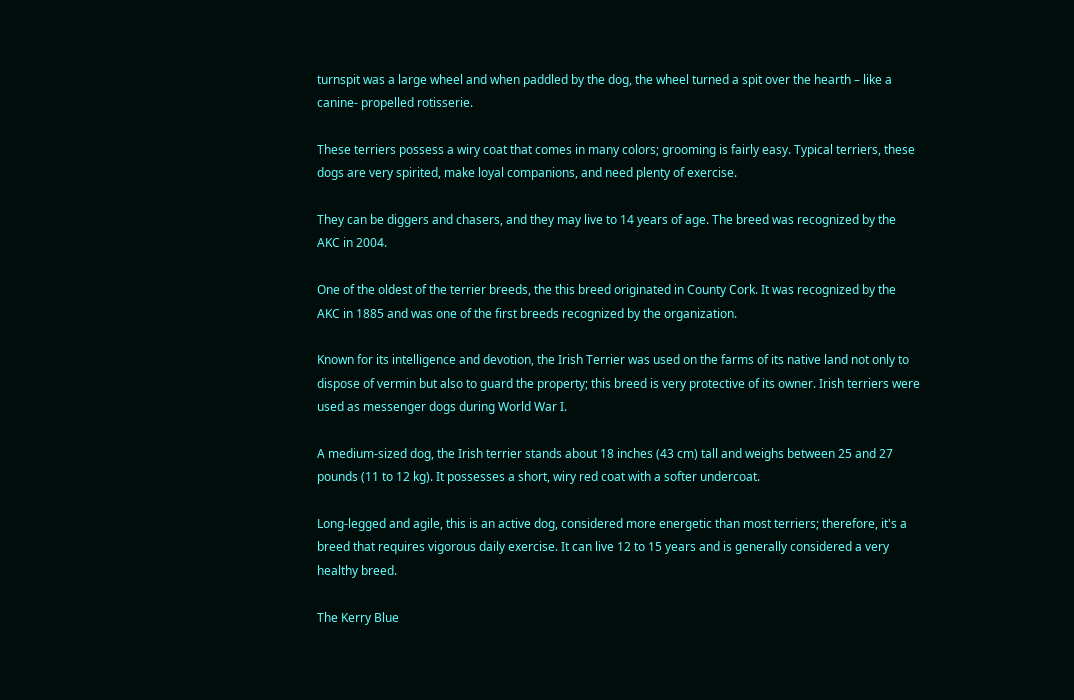turnspit was a large wheel and when paddled by the dog, the wheel turned a spit over the hearth – like a canine- propelled rotisserie.

These terriers possess a wiry coat that comes in many colors; grooming is fairly easy. Typical terriers, these dogs are very spirited, make loyal companions, and need plenty of exercise.

They can be diggers and chasers, and they may live to 14 years of age. The breed was recognized by the AKC in 2004.

One of the oldest of the terrier breeds, the this breed originated in County Cork. It was recognized by the AKC in 1885 and was one of the first breeds recognized by the organization.

Known for its intelligence and devotion, the Irish Terrier was used on the farms of its native land not only to dispose of vermin but also to guard the property; this breed is very protective of its owner. Irish terriers were used as messenger dogs during World War I.

A medium-sized dog, the Irish terrier stands about 18 inches (43 cm) tall and weighs between 25 and 27 pounds (11 to 12 kg). It possesses a short, wiry red coat with a softer undercoat.

Long-legged and agile, this is an active dog, considered more energetic than most terriers; therefore, it's a breed that requires vigorous daily exercise. It can live 12 to 15 years and is generally considered a very healthy breed.

The Kerry Blue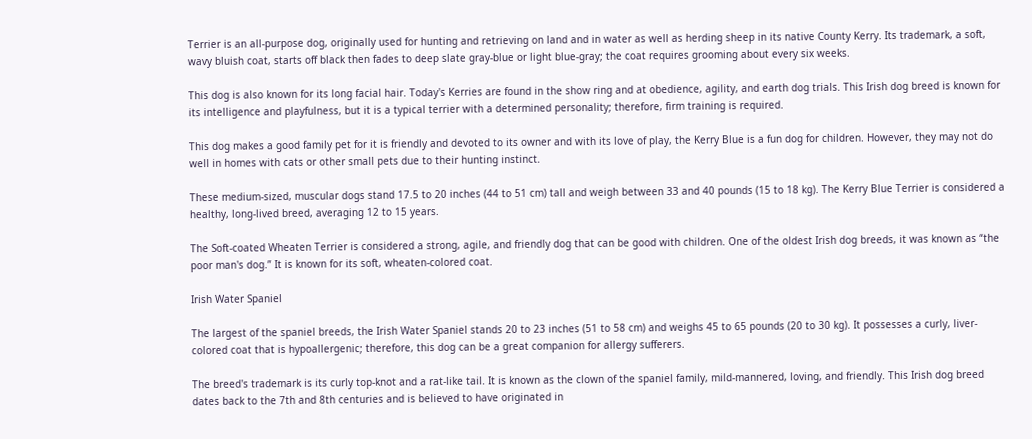Terrier is an all-purpose dog, originally used for hunting and retrieving on land and in water as well as herding sheep in its native County Kerry. Its trademark, a soft, wavy bluish coat, starts off black then fades to deep slate gray-blue or light blue-gray; the coat requires grooming about every six weeks.

This dog is also known for its long facial hair. Today's Kerries are found in the show ring and at obedience, agility, and earth dog trials. This Irish dog breed is known for its intelligence and playfulness, but it is a typical terrier with a determined personality; therefore, firm training is required.

This dog makes a good family pet for it is friendly and devoted to its owner and with its love of play, the Kerry Blue is a fun dog for children. However, they may not do well in homes with cats or other small pets due to their hunting instinct.

These medium-sized, muscular dogs stand 17.5 to 20 inches (44 to 51 cm) tall and weigh between 33 and 40 pounds (15 to 18 kg). The Kerry Blue Terrier is considered a healthy, long-lived breed, averaging 12 to 15 years.

The Soft-coated Wheaten Terrier is considered a strong, agile, and friendly dog that can be good with children. One of the oldest Irish dog breeds, it was known as “the poor man's dog.” It is known for its soft, wheaten-colored coat.

Irish Water Spaniel

The largest of the spaniel breeds, the Irish Water Spaniel stands 20 to 23 inches (51 to 58 cm) and weighs 45 to 65 pounds (20 to 30 kg). It possesses a curly, liver-colored coat that is hypoallergenic; therefore, this dog can be a great companion for allergy sufferers.

The breed's trademark is its curly top-knot and a rat-like tail. It is known as the clown of the spaniel family, mild-mannered, loving, and friendly. This Irish dog breed dates back to the 7th and 8th centuries and is believed to have originated in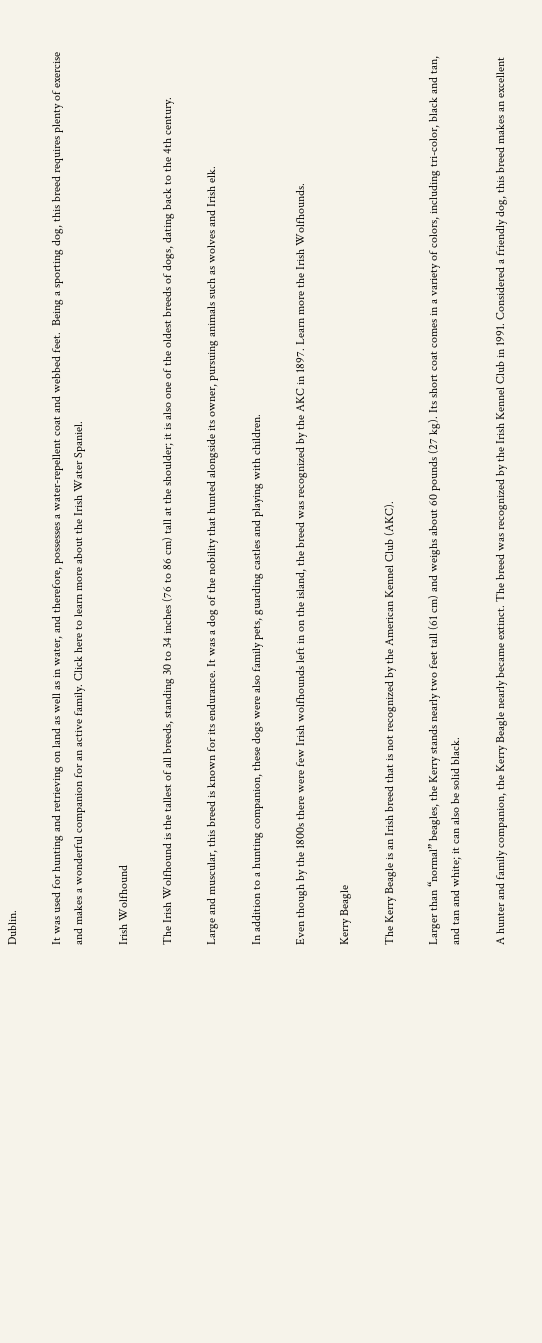Dublin.

It was used for hunting and retrieving on land as well as in water, and therefore, possesses a water-repellent coat and webbed feet.  Being a sporting dog, this breed requires plenty of exercise and makes a wonderful companion for an active family. Click here to learn more about the Irish Water Spaniel.

Irish Wolfhound

The Irish Wolfhound is the tallest of all breeds, standing 30 to 34 inches (76 to 86 cm) tall at the shoulder; it is also one of the oldest breeds of dogs, dating back to the 4th century.

Large and muscular, this breed is known for its endurance. It was a dog of the nobility that hunted alongside its owner, pursuing animals such as wolves and Irish elk.

In addition to a hunting companion, these dogs were also family pets, guarding castles and playing with children.

Even though by the 1800s there were few Irish wolfhounds left in on the island, the breed was recognized by the AKC in 1897. Learn more the Irish Wolfhounds.

Kerry Beagle

The Kerry Beagle is an Irish breed that is not recognized by the American Kennel Club (AKC).

Larger than “normal” beagles, the Kerry stands nearly two feet tall (61 cm) and weighs about 60 pounds (27 kg). Its short coat comes in a variety of colors, including tri-color, black and tan, and tan and white; it can also be solid black.

A hunter and family companion, the Kerry Beagle nearly became extinct. The breed was recognized by the Irish Kennel Club in 1991. Considered a friendly dog, this breed makes an excellent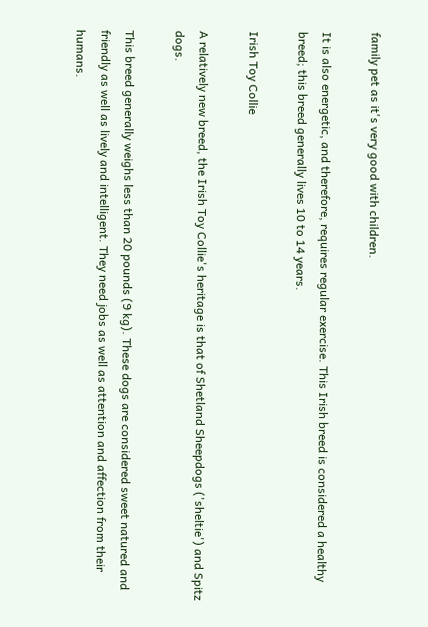family pet as it's very good with children.

It is also energetic, and therefore, requires regular exercise. This Irish breed is considered a healthy breed; this breed generally lives 10 to 14 years.

Irish Toy Collie

A relatively new breed, the Irish Toy Collie's heritage is that of Shetland Sheepdogs ('sheltie') and Spitz dogs.

This breed generally weighs less than 20 pounds (9 kg). These dogs are considered sweet natured and friendly as well as lively and intelligent. They need jobs as well as attention and affection from their humans.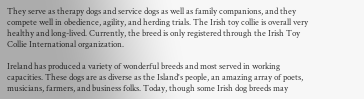They serve as therapy dogs and service dogs as well as family companions, and they compete well in obedience, agility, and herding trials. The Irish toy collie is overall very healthy and long-lived. Currently, the breed is only registered through the Irish Toy Collie International organization.

Ireland has produced a variety of wonderful breeds and most served in working capacities. These dogs are as diverse as the Island's people, an amazing array of poets, musicians, farmers, and business folks. Today, though some Irish dog breeds may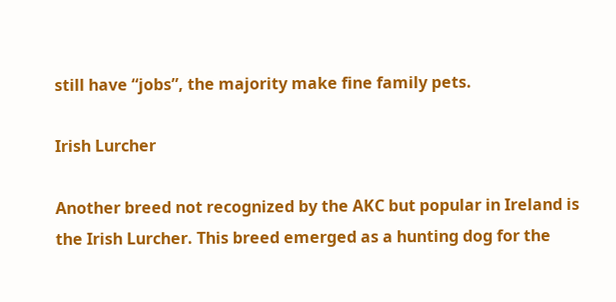still have “jobs”, the majority make fine family pets.

Irish Lurcher

Another breed not recognized by the AKC but popular in Ireland is the Irish Lurcher. This breed emerged as a hunting dog for the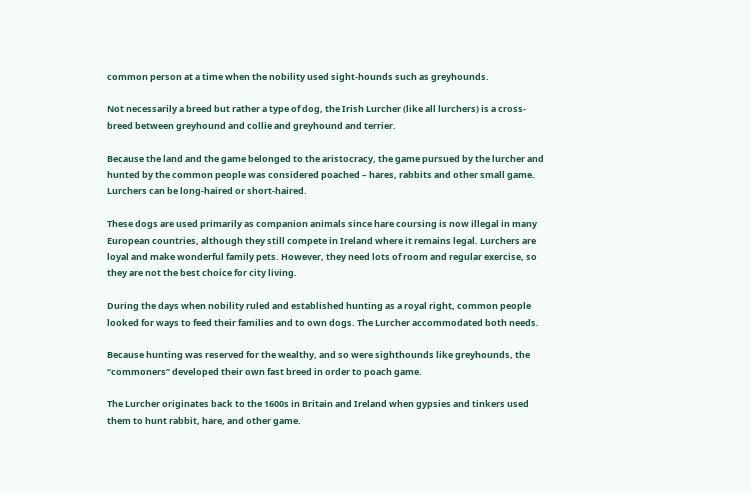common person at a time when the nobility used sight-hounds such as greyhounds.

Not necessarily a breed but rather a type of dog, the Irish Lurcher (like all lurchers) is a cross-breed between greyhound and collie and greyhound and terrier.

Because the land and the game belonged to the aristocracy, the game pursued by the lurcher and hunted by the common people was considered poached – hares, rabbits and other small game. Lurchers can be long-haired or short-haired.

These dogs are used primarily as companion animals since hare coursing is now illegal in many European countries, although they still compete in Ireland where it remains legal. Lurchers are loyal and make wonderful family pets. However, they need lots of room and regular exercise, so they are not the best choice for city living.

During the days when nobility ruled and established hunting as a royal right, common people looked for ways to feed their families and to own dogs. The Lurcher accommodated both needs.

Because hunting was reserved for the wealthy, and so were sighthounds like greyhounds, the “commoners” developed their own fast breed in order to poach game.

The Lurcher originates back to the 1600s in Britain and Ireland when gypsies and tinkers used them to hunt rabbit, hare, and other game.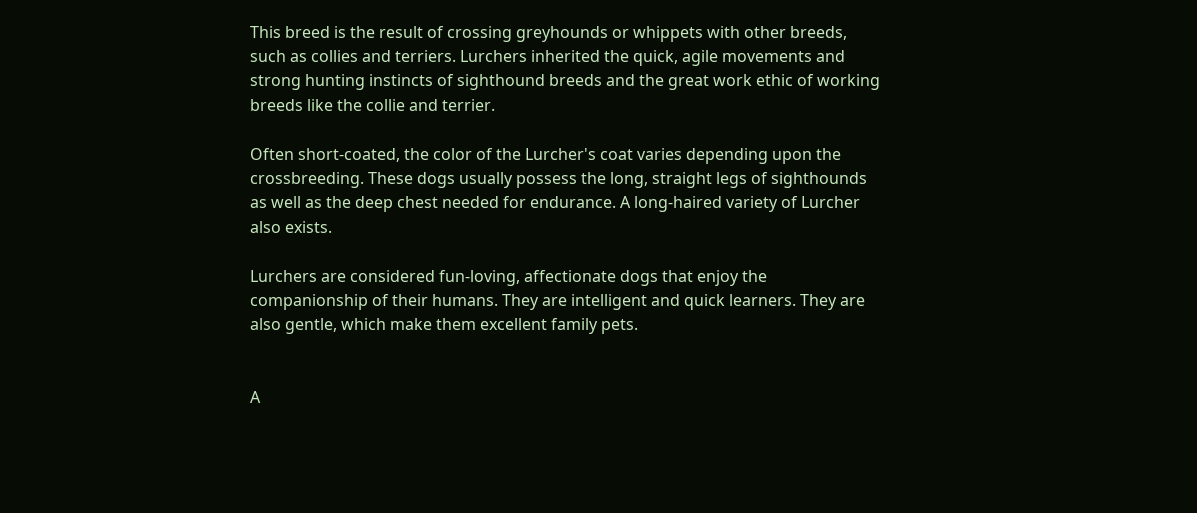This breed is the result of crossing greyhounds or whippets with other breeds, such as collies and terriers. Lurchers inherited the quick, agile movements and strong hunting instincts of sighthound breeds and the great work ethic of working breeds like the collie and terrier.

Often short-coated, the color of the Lurcher's coat varies depending upon the crossbreeding. These dogs usually possess the long, straight legs of sighthounds as well as the deep chest needed for endurance. A long-haired variety of Lurcher also exists.

Lurchers are considered fun-loving, affectionate dogs that enjoy the companionship of their humans. They are intelligent and quick learners. They are also gentle, which make them excellent family pets.


A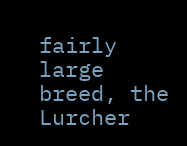fairly large breed, the Lurcher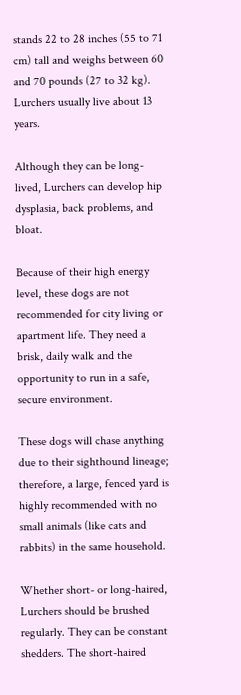stands 22 to 28 inches (55 to 71 cm) tall and weighs between 60 and 70 pounds (27 to 32 kg). Lurchers usually live about 13 years.

Although they can be long-lived, Lurchers can develop hip dysplasia, back problems, and bloat.

Because of their high energy level, these dogs are not recommended for city living or apartment life. They need a brisk, daily walk and the opportunity to run in a safe, secure environment.

These dogs will chase anything due to their sighthound lineage; therefore, a large, fenced yard is highly recommended with no small animals (like cats and rabbits) in the same household.

Whether short- or long-haired, Lurchers should be brushed regularly. They can be constant shedders. The short-haired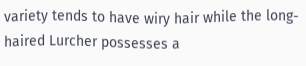variety tends to have wiry hair while the long-haired Lurcher possesses a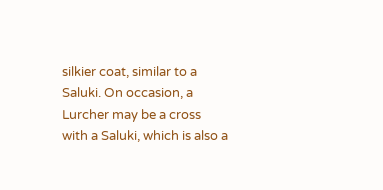silkier coat, similar to a Saluki. On occasion, a Lurcher may be a cross with a Saluki, which is also a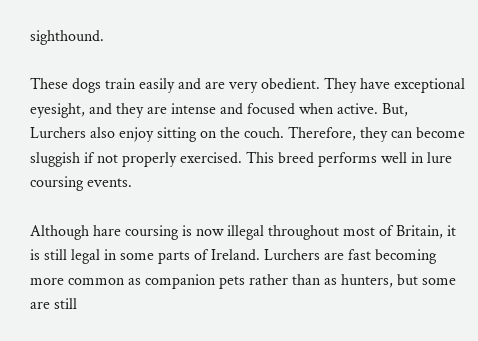sighthound.

These dogs train easily and are very obedient. They have exceptional eyesight, and they are intense and focused when active. But, Lurchers also enjoy sitting on the couch. Therefore, they can become sluggish if not properly exercised. This breed performs well in lure coursing events.

Although hare coursing is now illegal throughout most of Britain, it is still legal in some parts of Ireland. Lurchers are fast becoming more common as companion pets rather than as hunters, but some are still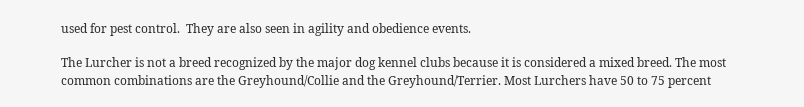used for pest control.  They are also seen in agility and obedience events.

The Lurcher is not a breed recognized by the major dog kennel clubs because it is considered a mixed breed. The most common combinations are the Greyhound/Collie and the Greyhound/Terrier. Most Lurchers have 50 to 75 percent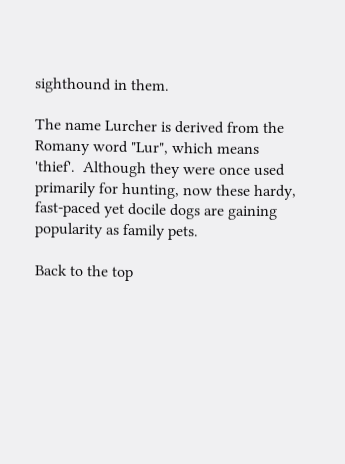sighthound in them.

The name Lurcher is derived from the Romany word "Lur", which means 'thief'.  Although they were once used primarily for hunting, now these hardy, fast-paced yet docile dogs are gaining popularity as family pets.

Back to the top